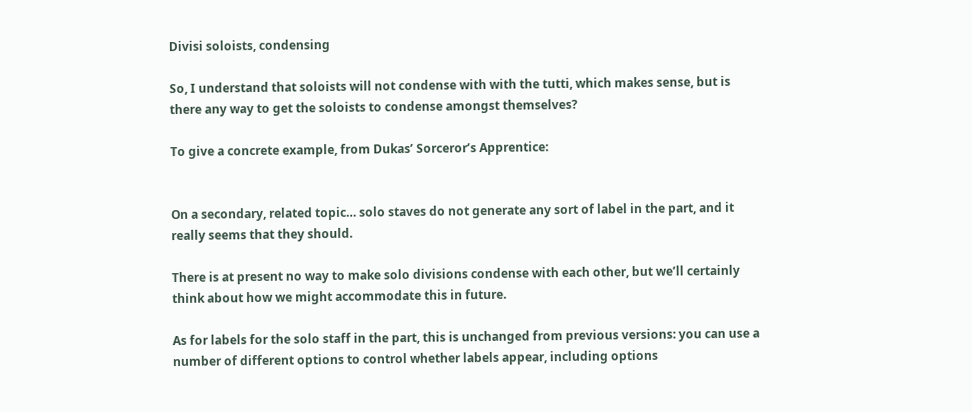Divisi soloists, condensing

So, I understand that soloists will not condense with with the tutti, which makes sense, but is there any way to get the soloists to condense amongst themselves?

To give a concrete example, from Dukas’ Sorceror’s Apprentice:


On a secondary, related topic… solo staves do not generate any sort of label in the part, and it really seems that they should.

There is at present no way to make solo divisions condense with each other, but we’ll certainly think about how we might accommodate this in future.

As for labels for the solo staff in the part, this is unchanged from previous versions: you can use a number of different options to control whether labels appear, including options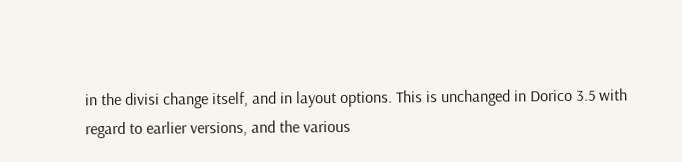in the divisi change itself, and in layout options. This is unchanged in Dorico 3.5 with regard to earlier versions, and the various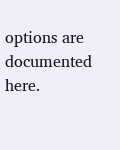options are documented here.